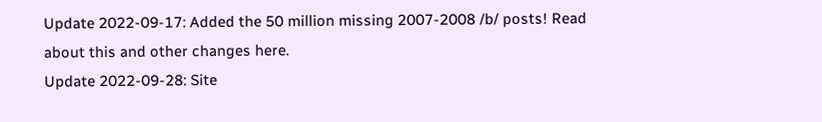Update 2022-09-17: Added the 50 million missing 2007-2008 /b/ posts! Read about this and other changes here.
Update 2022-09-28: Site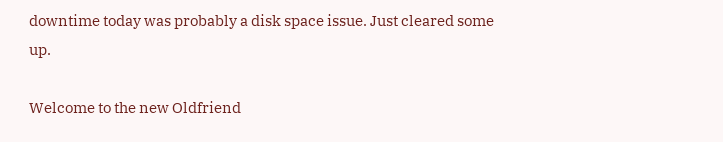downtime today was probably a disk space issue. Just cleared some up.

Welcome to the new Oldfriend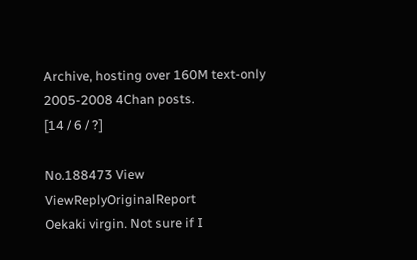Archive, hosting over 160M text-only 2005-2008 4Chan posts.
[14 / 6 / ?]

No.188473 View ViewReplyOriginalReport
Oekaki virgin. Not sure if I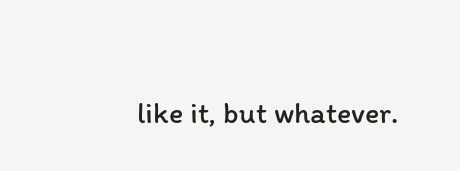like it, but whatever.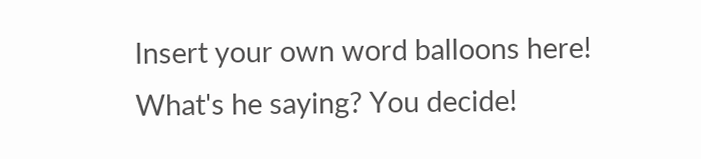Insert your own word balloons here! What's he saying? You decide!